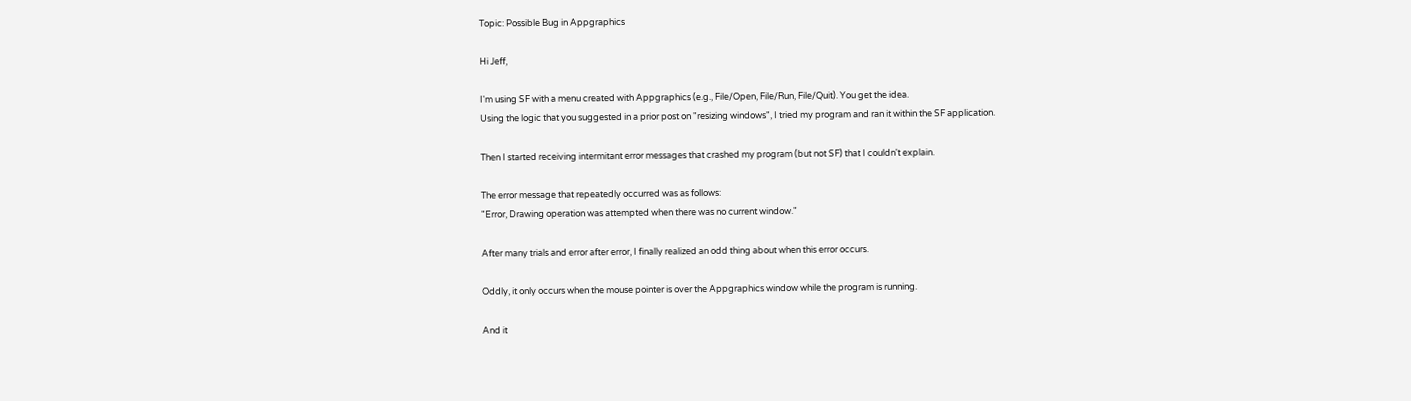Topic: Possible Bug in Appgraphics

Hi Jeff,

I'm using SF with a menu created with Appgraphics (e.g., File/Open, File/Run, File/Quit). You get the idea.
Using the logic that you suggested in a prior post on "resizing windows", I tried my program and ran it within the SF application.

Then I started receiving intermitant error messages that crashed my program (but not SF) that I couldn't explain.

The error message that repeatedly occurred was as follows:
"Error, Drawing operation was attempted when there was no current window."

After many trials and error after error, I finally realized an odd thing about when this error occurs.

Oddly, it only occurs when the mouse pointer is over the Appgraphics window while the program is running.

And it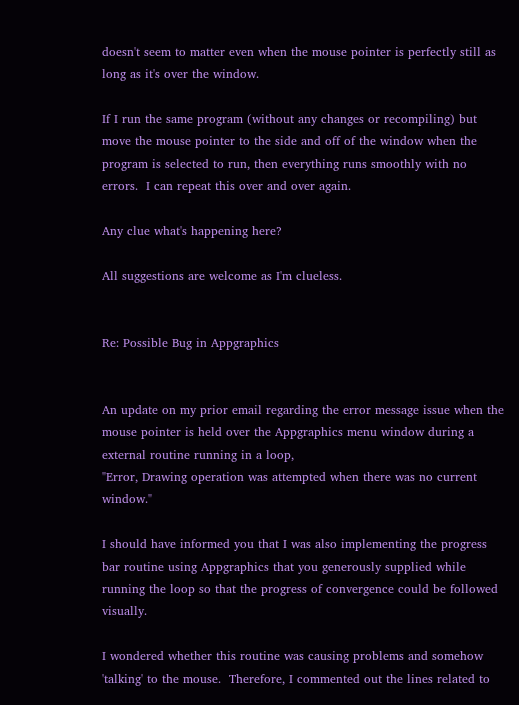doesn't seem to matter even when the mouse pointer is perfectly still as long as it's over the window.

If I run the same program (without any changes or recompiling) but move the mouse pointer to the side and off of the window when the program is selected to run, then everything runs smoothly with no errors.  I can repeat this over and over again.

Any clue what's happening here?

All suggestions are welcome as I'm clueless.


Re: Possible Bug in Appgraphics


An update on my prior email regarding the error message issue when the mouse pointer is held over the Appgraphics menu window during a external routine running in a loop,
"Error, Drawing operation was attempted when there was no current window."

I should have informed you that I was also implementing the progress bar routine using Appgraphics that you generously supplied while running the loop so that the progress of convergence could be followed visually.

I wondered whether this routine was causing problems and somehow 'talking' to the mouse.  Therefore, I commented out the lines related to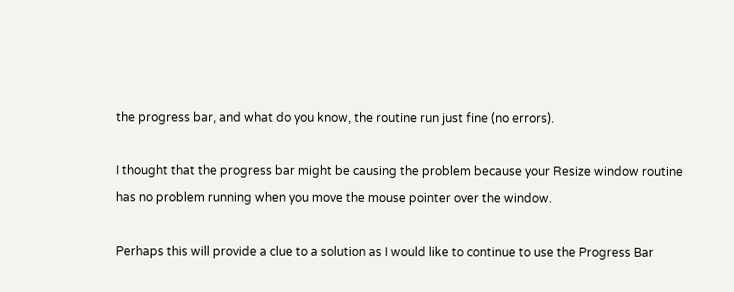the progress bar, and what do you know, the routine run just fine (no errors).

I thought that the progress bar might be causing the problem because your Resize window routine has no problem running when you move the mouse pointer over the window.

Perhaps this will provide a clue to a solution as I would like to continue to use the Progress Bar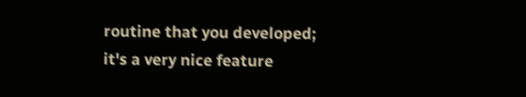routine that you developed; it's a very nice feature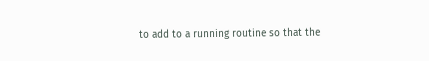to add to a running routine so that the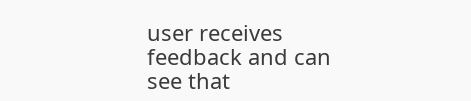user receives feedback and can see that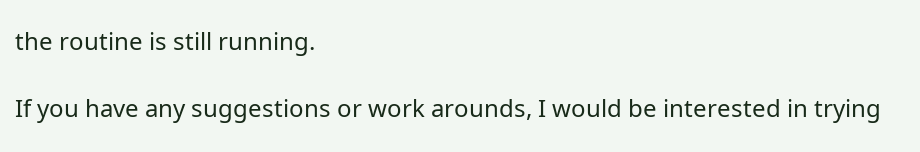the routine is still running.

If you have any suggestions or work arounds, I would be interested in trying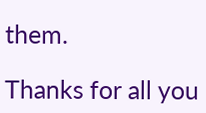them.

Thanks for all you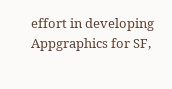effort in developing Appgraphics for SF,